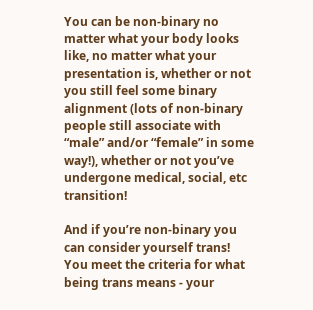You can be non-binary no matter what your body looks like, no matter what your presentation is, whether or not you still feel some binary alignment (lots of non-binary people still associate with “male” and/or “female” in some way!), whether or not you’ve undergone medical, social, etc transition!

And if you’re non-binary you can consider yourself trans! You meet the criteria for what being trans means - your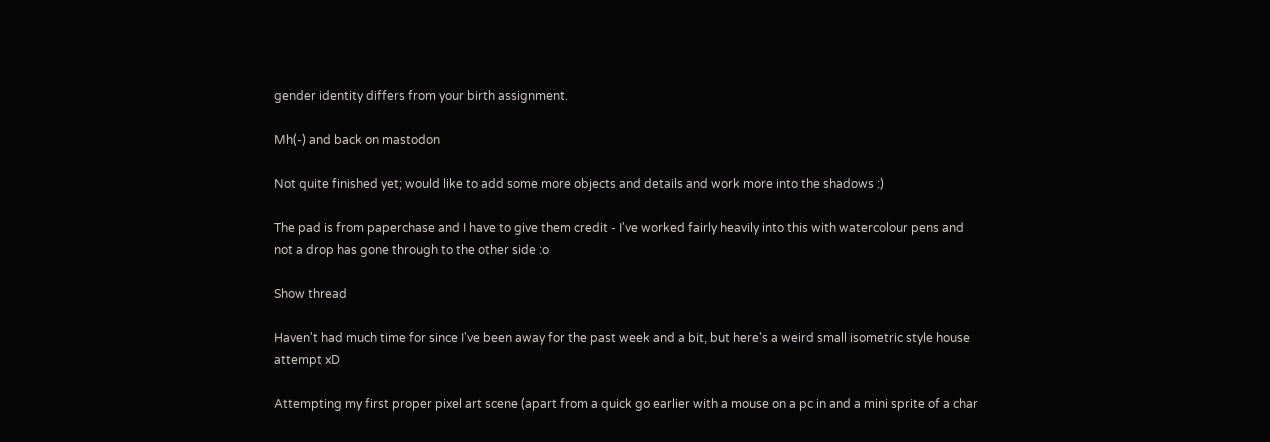gender identity differs from your birth assignment.

Mh(-) and back on mastodon

Not quite finished yet; would like to add some more objects and details and work more into the shadows :)

The pad is from paperchase and I have to give them credit - I've worked fairly heavily into this with watercolour pens and not a drop has gone through to the other side :o

Show thread

Haven't had much time for since I've been away for the past week and a bit, but here's a weird small isometric style house attempt xD

Attempting my first proper pixel art scene (apart from a quick go earlier with a mouse on a pc in and a mini sprite of a char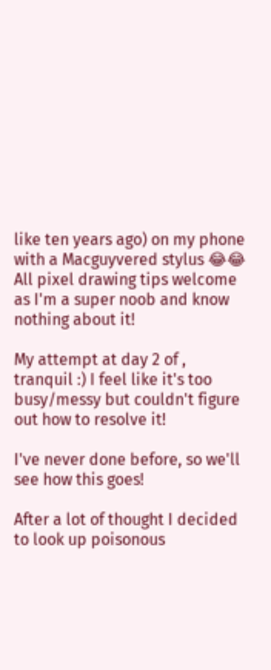like ten years ago) on my phone with a Macguyvered stylus 😂😂
All pixel drawing tips welcome as I'm a super noob and know nothing about it!

My attempt at day 2 of , tranquil :) I feel like it's too busy/messy but couldn't figure out how to resolve it!

I've never done before, so we'll see how this goes!

After a lot of thought I decided to look up poisonous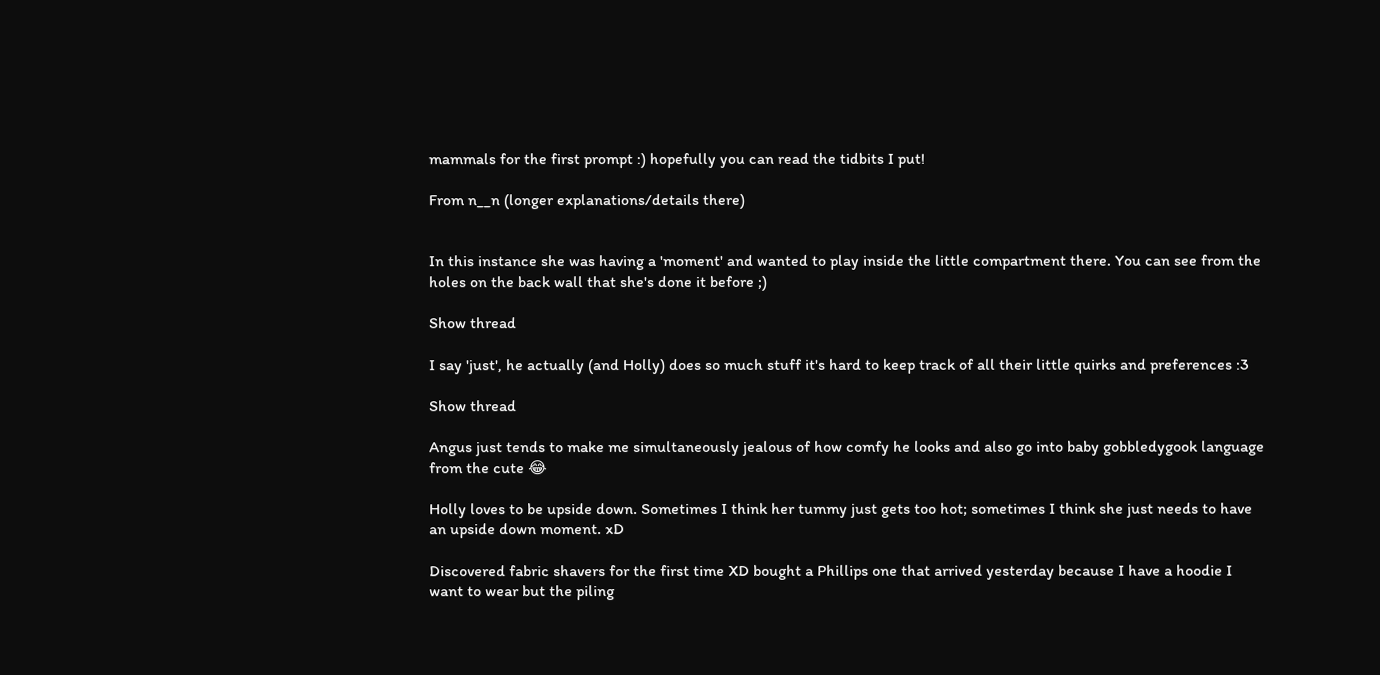mammals for the first prompt :) hopefully you can read the tidbits I put!

From n__n (longer explanations/details there)


In this instance she was having a 'moment' and wanted to play inside the little compartment there. You can see from the holes on the back wall that she's done it before ;)

Show thread

I say 'just', he actually (and Holly) does so much stuff it's hard to keep track of all their little quirks and preferences :3

Show thread

Angus just tends to make me simultaneously jealous of how comfy he looks and also go into baby gobbledygook language from the cute 😂

Holly loves to be upside down. Sometimes I think her tummy just gets too hot; sometimes I think she just needs to have an upside down moment. xD

Discovered fabric shavers for the first time XD bought a Phillips one that arrived yesterday because I have a hoodie I want to wear but the piling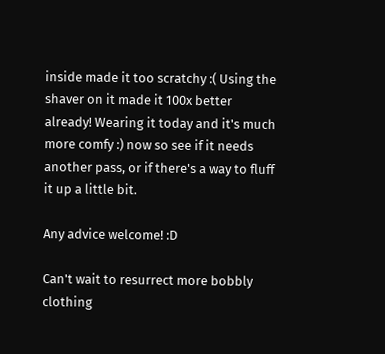inside made it too scratchy :( Using the shaver on it made it 100x better already! Wearing it today and it's much more comfy :) now so see if it needs another pass, or if there's a way to fluff it up a little bit.

Any advice welcome! :D

Can't wait to resurrect more bobbly clothing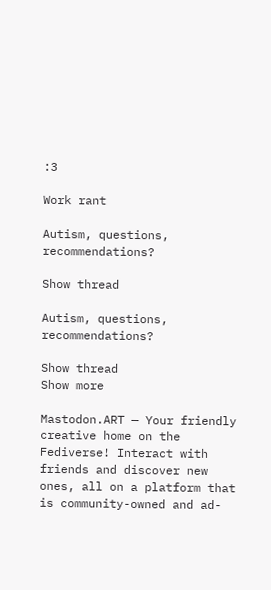:3

Work rant

Autism, questions, recommendations?

Show thread

Autism, questions, recommendations?

Show thread
Show more

Mastodon.ART — Your friendly creative home on the Fediverse! Interact with friends and discover new ones, all on a platform that is community-owned and ad-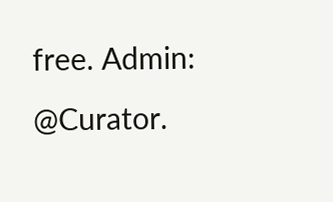free. Admin: @Curator.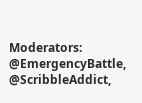Moderators: @EmergencyBattle, @ScribbleAddict,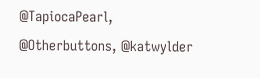@TapiocaPearl, @Otherbuttons, @katwylder